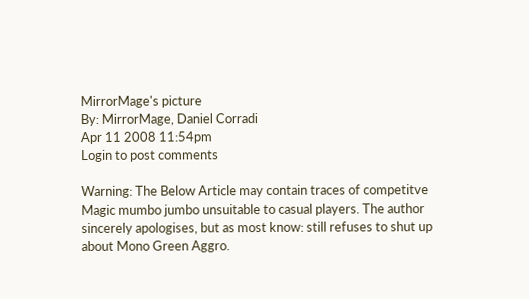MirrorMage's picture
By: MirrorMage, Daniel Corradi
Apr 11 2008 11:54pm
Login to post comments

Warning: The Below Article may contain traces of competitve Magic mumbo jumbo unsuitable to casual players. The author sincerely apologises, but as most know: still refuses to shut up about Mono Green Aggro.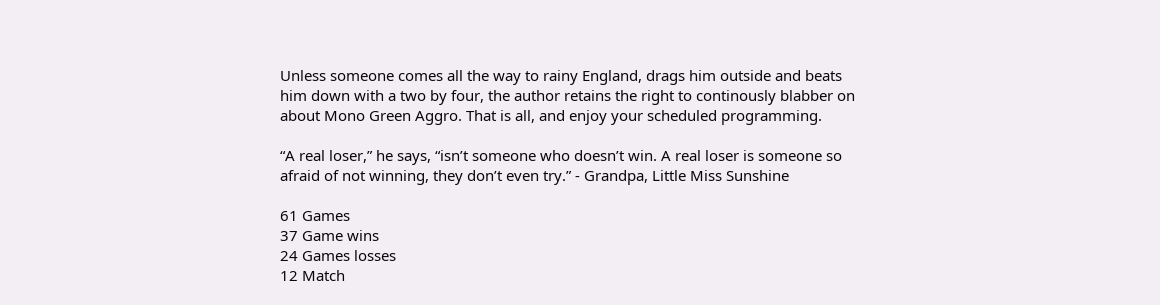Unless someone comes all the way to rainy England, drags him outside and beats him down with a two by four, the author retains the right to continously blabber on about Mono Green Aggro. That is all, and enjoy your scheduled programming.

“A real loser,” he says, “isn’t someone who doesn’t win. A real loser is someone so afraid of not winning, they don’t even try.” - Grandpa, Little Miss Sunshine

61 Games
37 Game wins
24 Games losses
12 Match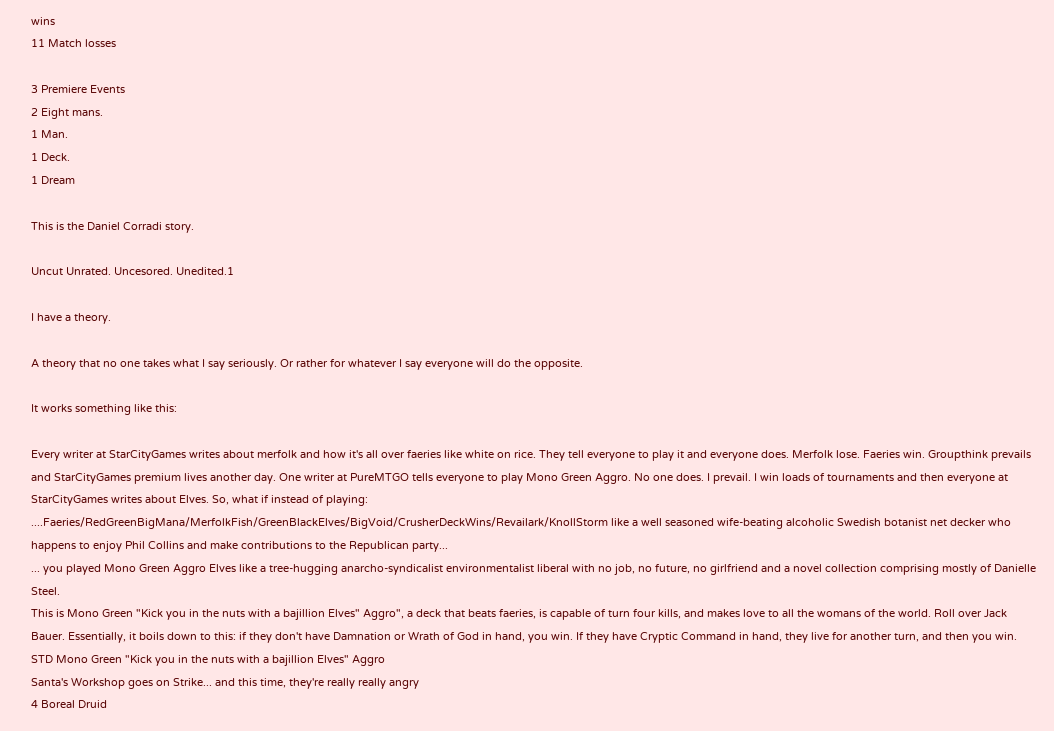wins
11 Match losses

3 Premiere Events
2 Eight mans.
1 Man.
1 Deck.
1 Dream

This is the Daniel Corradi story.

Uncut Unrated. Uncesored. Unedited.1

I have a theory.

A theory that no one takes what I say seriously. Or rather for whatever I say everyone will do the opposite.

It works something like this:

Every writer at StarCityGames writes about merfolk and how it's all over faeries like white on rice. They tell everyone to play it and everyone does. Merfolk lose. Faeries win. Groupthink prevails and StarCityGames premium lives another day. One writer at PureMTGO tells everyone to play Mono Green Aggro. No one does. I prevail. I win loads of tournaments and then everyone at StarCityGames writes about Elves. So, what if instead of playing:
....Faeries/RedGreenBigMana/MerfolkFish/GreenBlackElves/BigVoid/CrusherDeckWins/Revailark/KnollStorm like a well seasoned wife-beating alcoholic Swedish botanist net decker who happens to enjoy Phil Collins and make contributions to the Republican party...
... you played Mono Green Aggro Elves like a tree-hugging anarcho-syndicalist environmentalist liberal with no job, no future, no girlfriend and a novel collection comprising mostly of Danielle Steel.
This is Mono Green "Kick you in the nuts with a bajillion Elves" Aggro", a deck that beats faeries, is capable of turn four kills, and makes love to all the womans of the world. Roll over Jack Bauer. Essentially, it boils down to this: if they don't have Damnation or Wrath of God in hand, you win. If they have Cryptic Command in hand, they live for another turn, and then you win.
STD Mono Green "Kick you in the nuts with a bajillion Elves" Aggro
Santa's Workshop goes on Strike... and this time, they're really really angry
4 Boreal Druid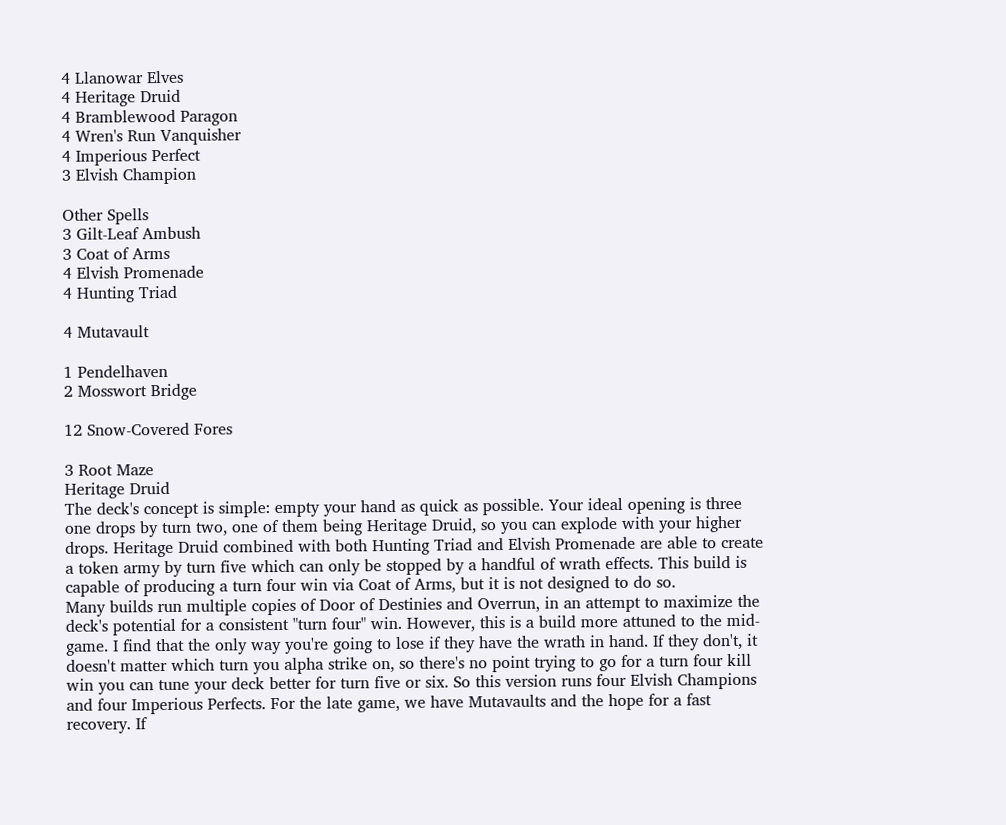4 Llanowar Elves
4 Heritage Druid
4 Bramblewood Paragon
4 Wren's Run Vanquisher
4 Imperious Perfect
3 Elvish Champion

Other Spells
3 Gilt-Leaf Ambush
3 Coat of Arms
4 Elvish Promenade
4 Hunting Triad

4 Mutavault

1 Pendelhaven
2 Mosswort Bridge

12 Snow-Covered Fores

3 Root Maze
Heritage Druid
The deck's concept is simple: empty your hand as quick as possible. Your ideal opening is three one drops by turn two, one of them being Heritage Druid, so you can explode with your higher drops. Heritage Druid combined with both Hunting Triad and Elvish Promenade are able to create a token army by turn five which can only be stopped by a handful of wrath effects. This build is capable of producing a turn four win via Coat of Arms, but it is not designed to do so.
Many builds run multiple copies of Door of Destinies and Overrun, in an attempt to maximize the deck's potential for a consistent "turn four" win. However, this is a build more attuned to the mid-game. I find that the only way you're going to lose if they have the wrath in hand. If they don't, it doesn't matter which turn you alpha strike on, so there's no point trying to go for a turn four kill win you can tune your deck better for turn five or six. So this version runs four Elvish Champions and four Imperious Perfects. For the late game, we have Mutavaults and the hope for a fast recovery. If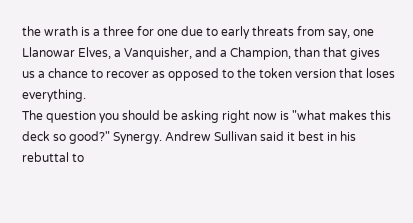the wrath is a three for one due to early threats from say, one Llanowar Elves, a Vanquisher, and a Champion, than that gives us a chance to recover as opposed to the token version that loses everything.
The question you should be asking right now is "what makes this deck so good?" Synergy. Andrew Sullivan said it best in his rebuttal to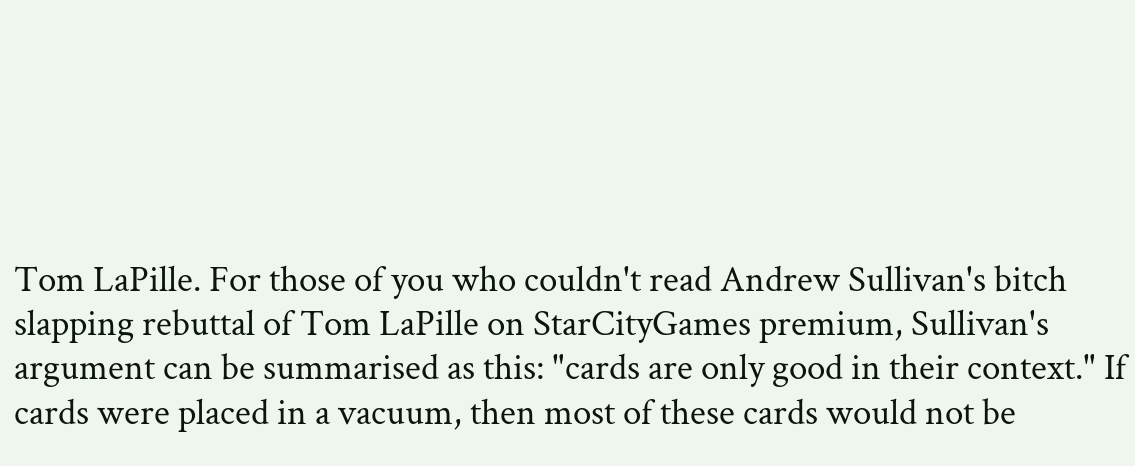Tom LaPille. For those of you who couldn't read Andrew Sullivan's bitch slapping rebuttal of Tom LaPille on StarCityGames premium, Sullivan's argument can be summarised as this: "cards are only good in their context." If cards were placed in a vacuum, then most of these cards would not be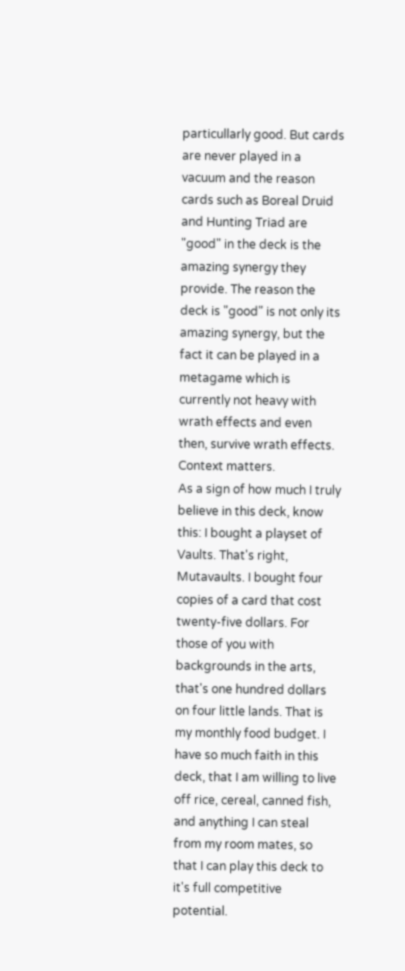particullarly good. But cards are never played in a vacuum and the reason cards such as Boreal Druid and Hunting Triad are "good" in the deck is the amazing synergy they provide. The reason the deck is "good" is not only its amazing synergy, but the fact it can be played in a metagame which is currently not heavy with wrath effects and even then, survive wrath effects. Context matters.
As a sign of how much I truly believe in this deck, know this: I bought a playset of Vaults. That's right, Mutavaults. I bought four copies of a card that cost twenty-five dollars. For those of you with backgrounds in the arts, that's one hundred dollars on four little lands. That is my monthly food budget. I have so much faith in this deck, that I am willing to live off rice, cereal, canned fish, and anything I can steal from my room mates, so that I can play this deck to it's full competitive potential.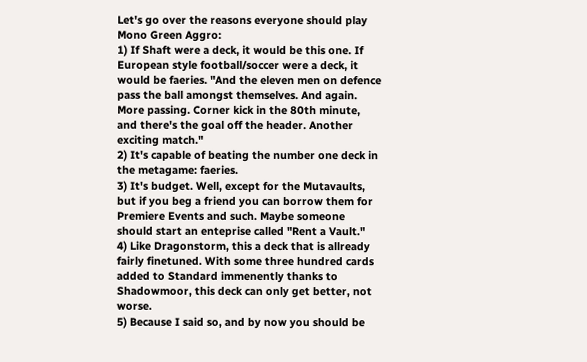Let's go over the reasons everyone should play Mono Green Aggro:
1) If Shaft were a deck, it would be this one. If European style football/soccer were a deck, it would be faeries. "And the eleven men on defence pass the ball amongst themselves. And again. More passing. Corner kick in the 80th minute, and there's the goal off the header. Another exciting match."
2) It's capable of beating the number one deck in the metagame: faeries.
3) It's budget. Well, except for the Mutavaults, but if you beg a friend you can borrow them for Premiere Events and such. Maybe someone should start an enteprise called "Rent a Vault."
4) Like Dragonstorm, this a deck that is allready fairly finetuned. With some three hundred cards added to Standard immenently thanks to Shadowmoor, this deck can only get better, not worse.
5) Because I said so, and by now you should be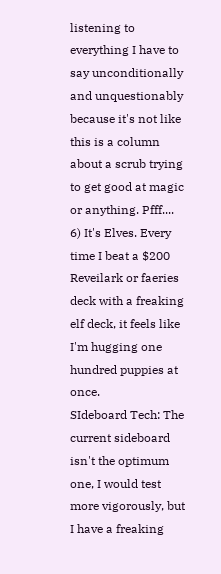listening to everything I have to say unconditionally and unquestionably because it's not like this is a column about a scrub trying to get good at magic or anything. Pfff....
6) It's Elves. Every time I beat a $200 Reveilark or faeries deck with a freaking elf deck, it feels like I'm hugging one hundred puppies at once.
SIdeboard Tech: The current sideboard isn't the optimum one, I would test more vigorously, but I have a freaking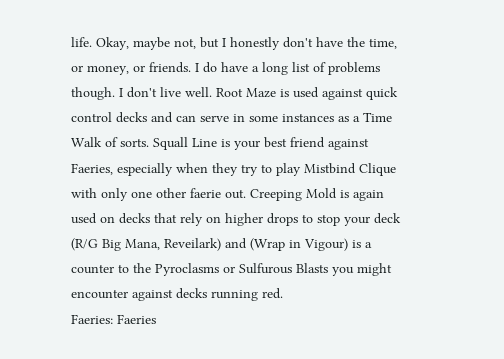life. Okay, maybe not, but I honestly don't have the time, or money, or friends. I do have a long list of problems though. I don't live well. Root Maze is used against quick control decks and can serve in some instances as a Time Walk of sorts. Squall Line is your best friend against Faeries, especially when they try to play Mistbind Clique with only one other faerie out. Creeping Mold is again used on decks that rely on higher drops to stop your deck (R/G Big Mana, Reveilark) and (Wrap in Vigour) is a counter to the Pyroclasms or Sulfurous Blasts you might encounter against decks running red.
Faeries: Faeries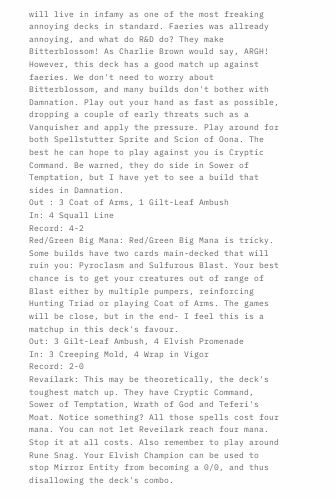will live in infamy as one of the most freaking annoying decks in standard. Faeries was allready annoying, and what do R&D do? They make Bitterblossom! As Charlie Brown would say, ARGH!
However, this deck has a good match up against faeries. We don't need to worry about Bitterblossom, and many builds don't bother with Damnation. Play out your hand as fast as possible, dropping a couple of early threats such as a Vanquisher and apply the pressure. Play around for both Spellstutter Sprite and Scion of Oona. The best he can hope to play against you is Cryptic Command. Be warned, they do side in Sower of Temptation, but I have yet to see a build that sides in Damnation.
Out : 3 Coat of Arms, 1 Gilt-Leaf Ambush
In: 4 Squall Line
Record: 4-2
Red/Green Big Mana: Red/Green Big Mana is tricky. Some builds have two cards main-decked that will ruin you: Pyroclasm and Sulfurous Blast. Your best chance is to get your creatures out of range of Blast either by multiple pumpers, reinforcing Hunting Triad or playing Coat of Arms. The games will be close, but in the end- I feel this is a matchup in this deck's favour.
Out: 3 Gilt-Leaf Ambush, 4 Elvish Promenade
In: 3 Creeping Mold, 4 Wrap in Vigor
Record: 2-0
Revailark: This may be theoretically, the deck's toughest match up. They have Cryptic Command, Sower of Temptation, Wrath of God and Teferi's Moat. Notice something? All those spells cost four mana. You can not let Reveilark reach four mana. Stop it at all costs. Also remember to play around Rune Snag. Your Elvish Champion can be used to stop Mirror Entity from becoming a 0/0, and thus disallowing the deck's combo.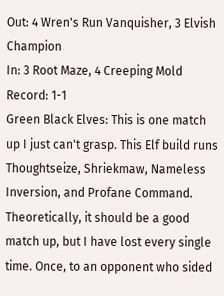Out: 4 Wren's Run Vanquisher, 3 Elvish Champion
In: 3 Root Maze, 4 Creeping Mold
Record: 1-1
Green Black Elves: This is one match up I just can't grasp. This Elf build runs Thoughtseize, Shriekmaw, Nameless Inversion, and Profane Command. Theoretically, it should be a good match up, but I have lost every single time. Once, to an opponent who sided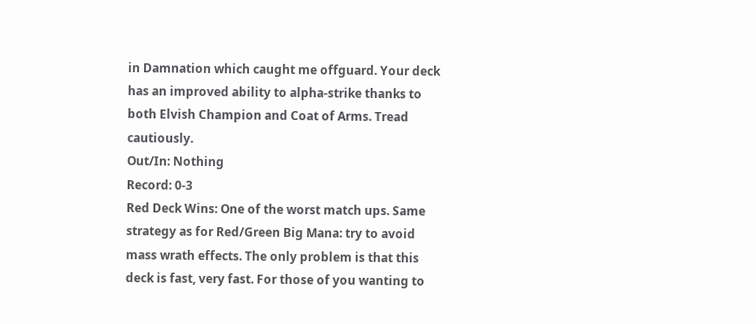in Damnation which caught me offguard. Your deck has an improved ability to alpha-strike thanks to both Elvish Champion and Coat of Arms. Tread cautiously.
Out/In: Nothing
Record: 0-3
Red Deck Wins: One of the worst match ups. Same strategy as for Red/Green Big Mana: try to avoid mass wrath effects. The only problem is that this deck is fast, very fast. For those of you wanting to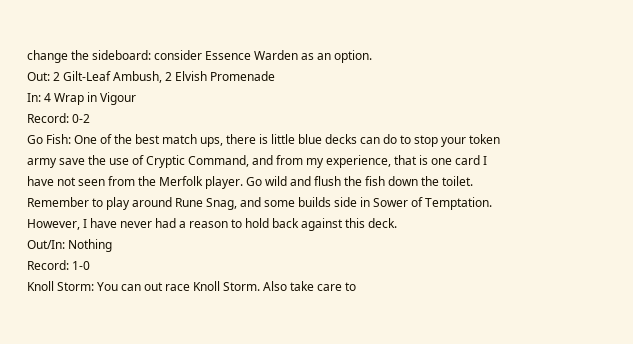change the sideboard: consider Essence Warden as an option.
Out: 2 Gilt-Leaf Ambush, 2 Elvish Promenade
In: 4 Wrap in Vigour
Record: 0-2
Go Fish: One of the best match ups, there is little blue decks can do to stop your token army save the use of Cryptic Command, and from my experience, that is one card I have not seen from the Merfolk player. Go wild and flush the fish down the toilet. Remember to play around Rune Snag, and some builds side in Sower of Temptation. However, I have never had a reason to hold back against this deck.
Out/In: Nothing
Record: 1-0
Knoll Storm: You can out race Knoll Storm. Also take care to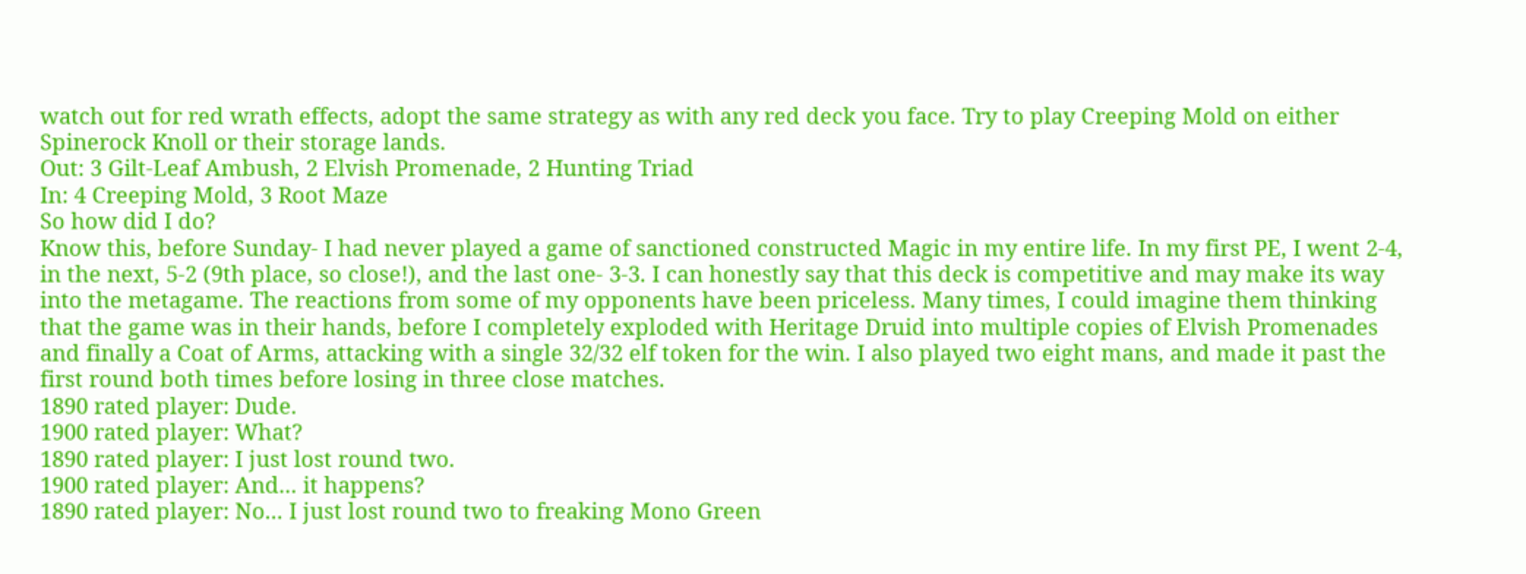watch out for red wrath effects, adopt the same strategy as with any red deck you face. Try to play Creeping Mold on either Spinerock Knoll or their storage lands.
Out: 3 Gilt-Leaf Ambush, 2 Elvish Promenade, 2 Hunting Triad
In: 4 Creeping Mold, 3 Root Maze
So how did I do?
Know this, before Sunday- I had never played a game of sanctioned constructed Magic in my entire life. In my first PE, I went 2-4, in the next, 5-2 (9th place, so close!), and the last one- 3-3. I can honestly say that this deck is competitive and may make its way into the metagame. The reactions from some of my opponents have been priceless. Many times, I could imagine them thinking that the game was in their hands, before I completely exploded with Heritage Druid into multiple copies of Elvish Promenades and finally a Coat of Arms, attacking with a single 32/32 elf token for the win. I also played two eight mans, and made it past the first round both times before losing in three close matches.
1890 rated player: Dude.
1900 rated player: What?
1890 rated player: I just lost round two.
1900 rated player: And... it happens?
1890 rated player: No... I just lost round two to freaking Mono Green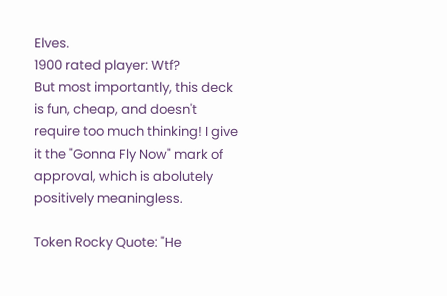Elves.
1900 rated player: Wtf?
But most importantly, this deck is fun, cheap, and doesn't require too much thinking! I give it the "Gonna Fly Now" mark of approval, which is abolutely positively meaningless.

Token Rocky Quote: "He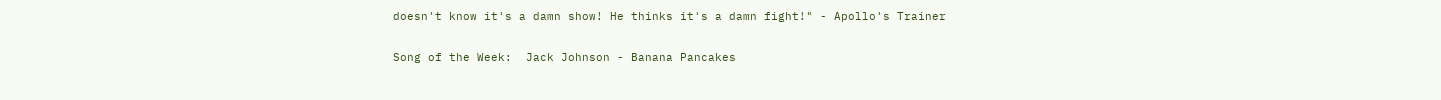doesn't know it's a damn show! He thinks it's a damn fight!" - Apollo's Trainer

Song of the Week:  Jack Johnson - Banana Pancakes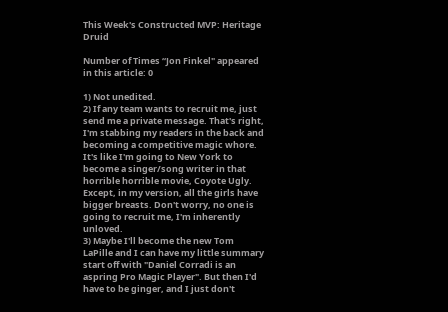This Week's Constructed MVP: Heritage Druid

Number of Times “Jon Finkel" appeared in this article: 0

1) Not unedited.
2) If any team wants to recruit me, just send me a private message. That's right, I'm stabbing my readers in the back and becoming a competitive magic whore. It's like I'm going to New York to become a singer/song writer in that horrible horrible movie, Coyote Ugly. Except, in my version, all the girls have bigger breasts. Don't worry, no one is going to recruit me, I'm inherently unloved.
3) Maybe I'll become the new Tom LaPille and I can have my little summary start off with "Daniel Corradi is an aspring Pro Magic Player". But then I'd have to be ginger, and I just don't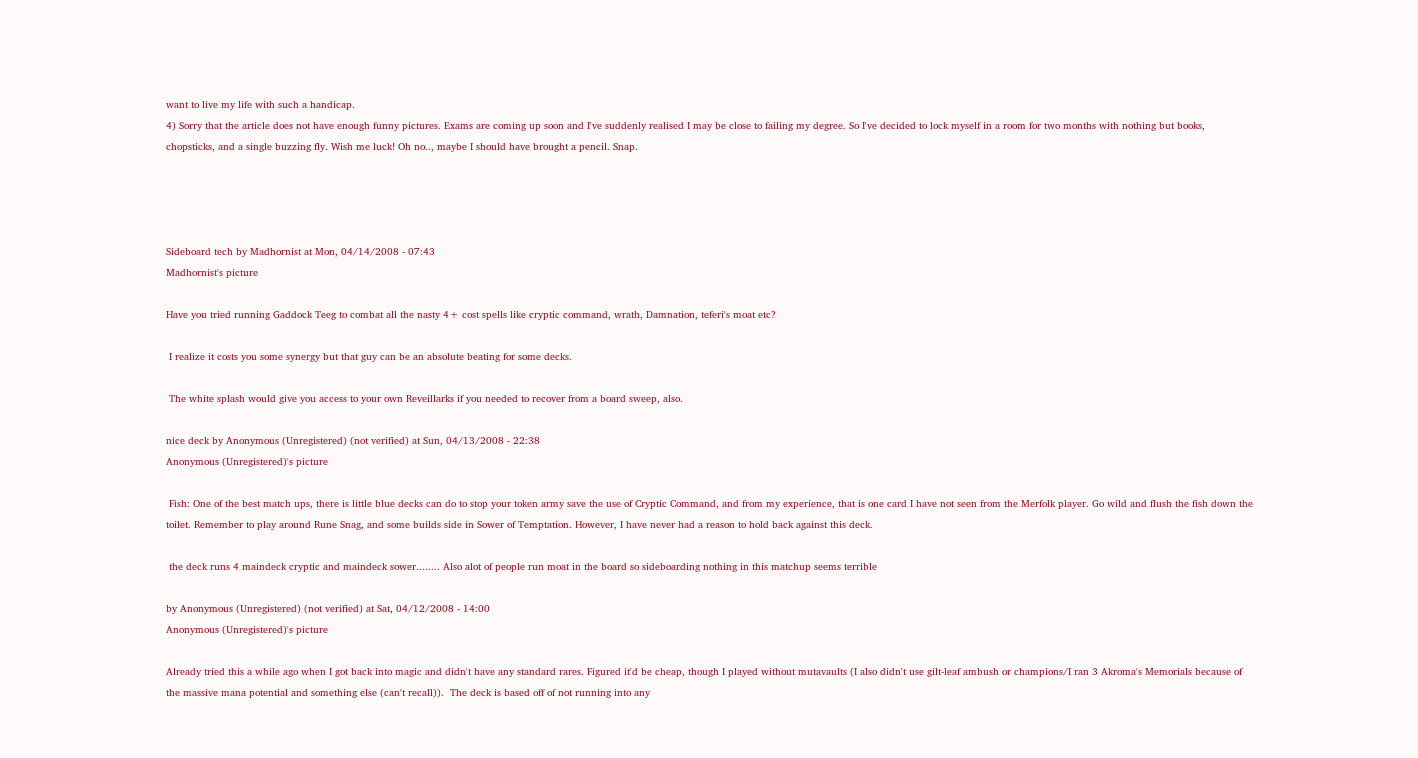want to live my life with such a handicap.
4) Sorry that the article does not have enough funny pictures. Exams are coming up soon and I've suddenly realised I may be close to failing my degree. So I've decided to lock myself in a room for two months with nothing but books, chopsticks, and a single buzzing fly. Wish me luck! Oh no.., maybe I should have brought a pencil. Snap.




Sideboard tech by Madhornist at Mon, 04/14/2008 - 07:43
Madhornist's picture

Have you tried running Gaddock Teeg to combat all the nasty 4+ cost spells like cryptic command, wrath, Damnation, teferi's moat etc?

 I realize it costs you some synergy but that guy can be an absolute beating for some decks.

 The white splash would give you access to your own Reveillarks if you needed to recover from a board sweep, also.

nice deck by Anonymous (Unregistered) (not verified) at Sun, 04/13/2008 - 22:38
Anonymous (Unregistered)'s picture

 Fish: One of the best match ups, there is little blue decks can do to stop your token army save the use of Cryptic Command, and from my experience, that is one card I have not seen from the Merfolk player. Go wild and flush the fish down the toilet. Remember to play around Rune Snag, and some builds side in Sower of Temptation. However, I have never had a reason to hold back against this deck.

 the deck runs 4 maindeck cryptic and maindeck sower........ Also alot of people run moat in the board so sideboarding nothing in this matchup seems terrible

by Anonymous (Unregistered) (not verified) at Sat, 04/12/2008 - 14:00
Anonymous (Unregistered)'s picture

Already tried this a while ago when I got back into magic and didn't have any standard rares. Figured it'd be cheap, though I played without mutavaults (I also didn't use gilt-leaf ambush or champions/I ran 3 Akroma's Memorials because of the massive mana potential and something else (can't recall)).  The deck is based off of not running into any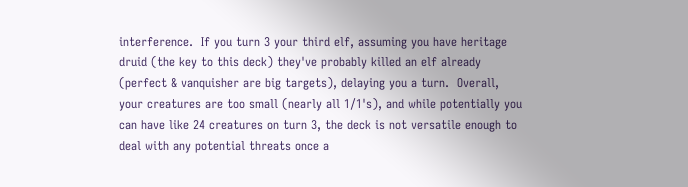interference.  If you turn 3 your third elf, assuming you have heritage druid (the key to this deck) they've probably killed an elf already (perfect & vanquisher are big targets), delaying you a turn.  Overall, your creatures are too small (nearly all 1/1's), and while potentially you can have like 24 creatures on turn 3, the deck is not versatile enough to deal with any potential threats once a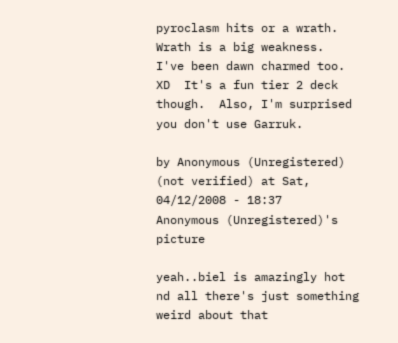pyroclasm hits or a wrath.  Wrath is a big weakness.  I've been dawn charmed too.  XD  It's a fun tier 2 deck though.  Also, I'm surprised you don't use Garruk.

by Anonymous (Unregistered) (not verified) at Sat, 04/12/2008 - 18:37
Anonymous (Unregistered)'s picture

yeah..biel is amazingly hot nd all there's just something weird about that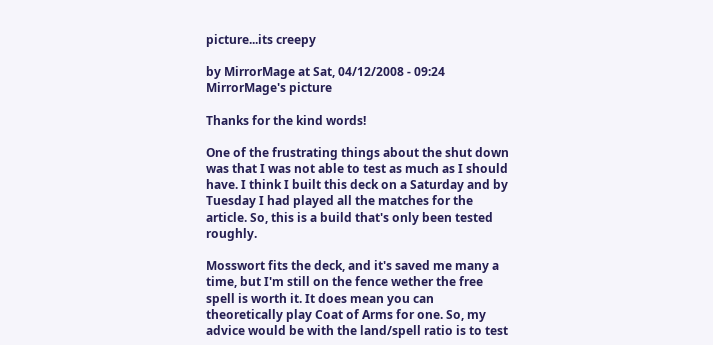picture...its creepy

by MirrorMage at Sat, 04/12/2008 - 09:24
MirrorMage's picture

Thanks for the kind words!

One of the frustrating things about the shut down was that I was not able to test as much as I should have. I think I built this deck on a Saturday and by Tuesday I had played all the matches for the article. So, this is a build that's only been tested roughly.

Mosswort fits the deck, and it's saved me many a time, but I'm still on the fence wether the free spell is worth it. It does mean you can theoretically play Coat of Arms for one. So, my advice would be with the land/spell ratio is to test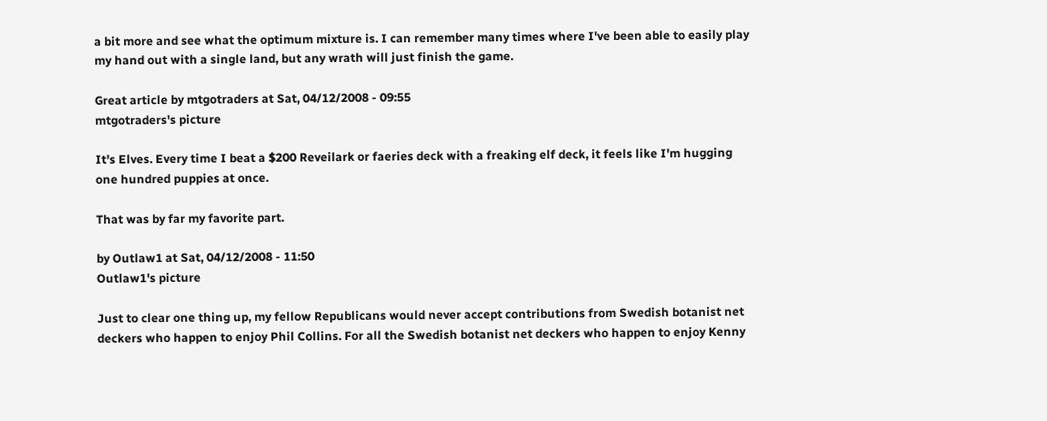a bit more and see what the optimum mixture is. I can remember many times where I've been able to easily play my hand out with a single land, but any wrath will just finish the game.

Great article by mtgotraders at Sat, 04/12/2008 - 09:55
mtgotraders's picture

It's Elves. Every time I beat a $200 Reveilark or faeries deck with a freaking elf deck, it feels like I'm hugging one hundred puppies at once.

That was by far my favorite part.

by Outlaw1 at Sat, 04/12/2008 - 11:50
Outlaw1's picture

Just to clear one thing up, my fellow Republicans would never accept contributions from Swedish botanist net deckers who happen to enjoy Phil Collins. For all the Swedish botanist net deckers who happen to enjoy Kenny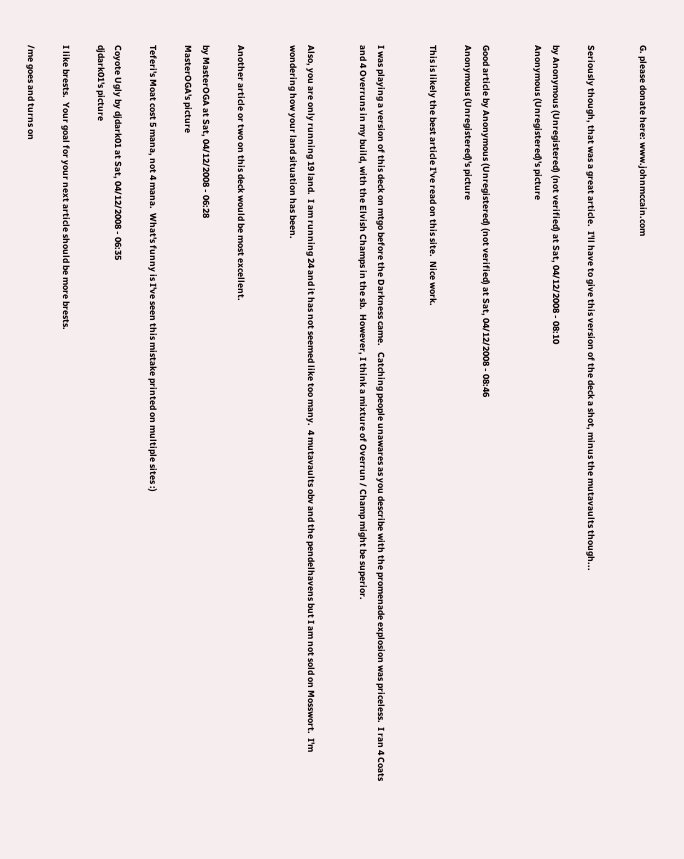G. please donate here: www.johnmccain.com


Seriously though, that was a great article.  I'll have to give this version of the deck a shot, minus the mutavaults though...

by Anonymous (Unregistered) (not verified) at Sat, 04/12/2008 - 08:10
Anonymous (Unregistered)'s picture


Good article by Anonymous (Unregistered) (not verified) at Sat, 04/12/2008 - 08:46
Anonymous (Unregistered)'s picture

This is likely the best article I've read on this site.  Nice work.


I was playing a version of this deck on mtgo before the Darkness came.   Catching people unawares as you describe with the promenade explosion was priceless.  I ran 4 Coats and 4 Overruns in my build, with the Elvish Champs in the sb.  However, I think a mixture of Overrun / Champ might be superior.


Also, you are only running 19 land.  I am running 24 and it has not seemed like too many.  4 mutavaults obv and the pendelhavens but I am not sold on Mosswort.  I'm wondering how your land situation has been.


Another article or two on this deck would be most excellent.

by MasterOGA at Sat, 04/12/2008 - 06:28
MasterOGA's picture

Teferi's Moat cost 5 mana, not 4 mana.  What's funny is I've seen this mistake printed on multiple sites :)

Coyote Ugly by djdark01 at Sat, 04/12/2008 - 06:35
djdark01's picture

I like brests.  Your goal for your next article should be more brests.

/me goes and turns on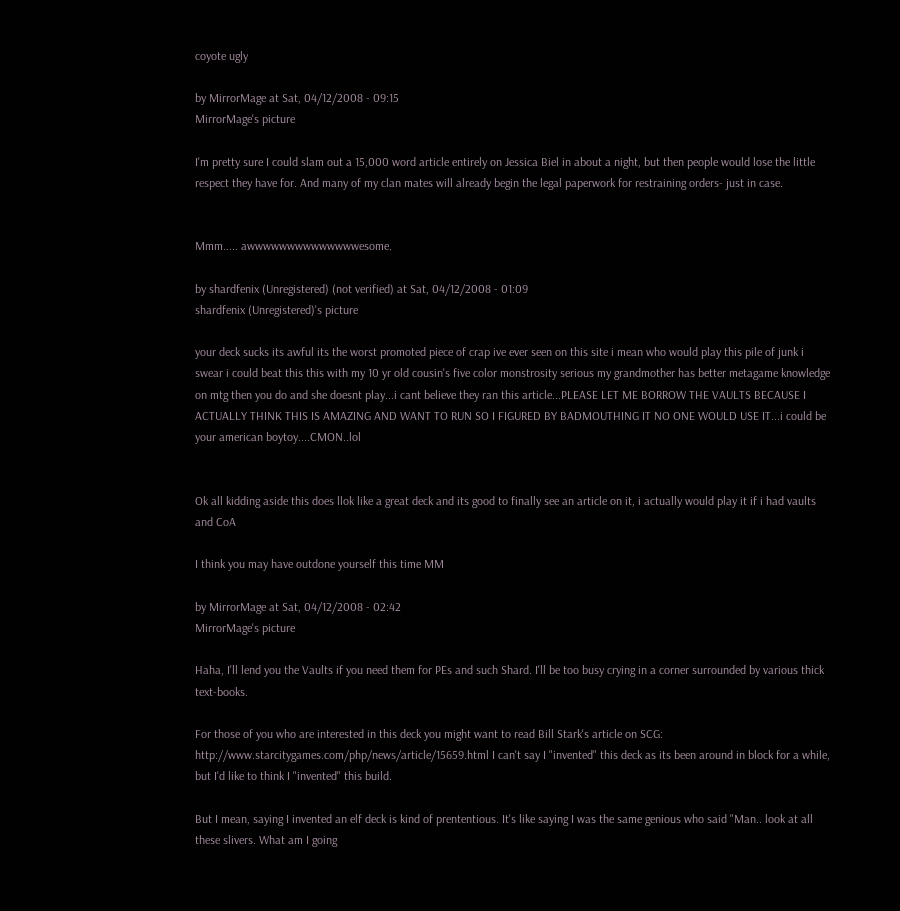coyote ugly

by MirrorMage at Sat, 04/12/2008 - 09:15
MirrorMage's picture

I'm pretty sure I could slam out a 15,000 word article entirely on Jessica Biel in about a night, but then people would lose the little respect they have for. And many of my clan mates will already begin the legal paperwork for restraining orders- just in case.


Mmm..... awwwwwwwwwwwwwwesome.

by shardfenix (Unregistered) (not verified) at Sat, 04/12/2008 - 01:09
shardfenix (Unregistered)'s picture

your deck sucks its awful its the worst promoted piece of crap ive ever seen on this site i mean who would play this pile of junk i swear i could beat this this with my 10 yr old cousin's five color monstrosity serious my grandmother has better metagame knowledge on mtg then you do and she doesnt play...i cant believe they ran this article...PLEASE LET ME BORROW THE VAULTS BECAUSE I ACTUALLY THINK THIS IS AMAZING AND WANT TO RUN SO I FIGURED BY BADMOUTHING IT NO ONE WOULD USE IT...i could be your american boytoy....CMON..lol


Ok all kidding aside this does llok like a great deck and its good to finally see an article on it, i actually would play it if i had vaults and CoA

I think you may have outdone yourself this time MM

by MirrorMage at Sat, 04/12/2008 - 02:42
MirrorMage's picture

Haha, I'll lend you the Vaults if you need them for PEs and such Shard. I'll be too busy crying in a corner surrounded by various thick text-books.

For those of you who are interested in this deck you might want to read Bill Stark's article on SCG: http://www.starcitygames.com/php/news/article/15659.html I can't say I "invented" this deck as its been around in block for a while, but I'd like to think I "invented" this build.

But I mean, saying I invented an elf deck is kind of prententious. It's like saying I was the same genious who said "Man.. look at all these slivers. What am I going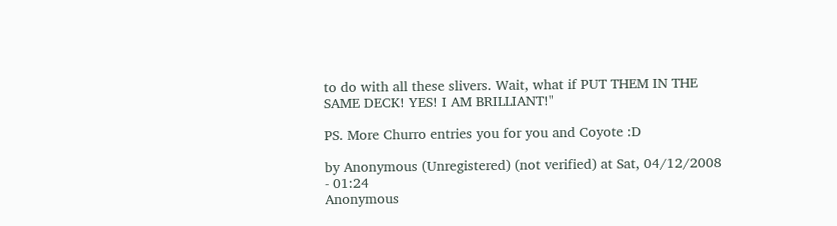to do with all these slivers. Wait, what if PUT THEM IN THE SAME DECK! YES! I AM BRILLIANT!"

PS. More Churro entries you for you and Coyote :D

by Anonymous (Unregistered) (not verified) at Sat, 04/12/2008 - 01:24
Anonymous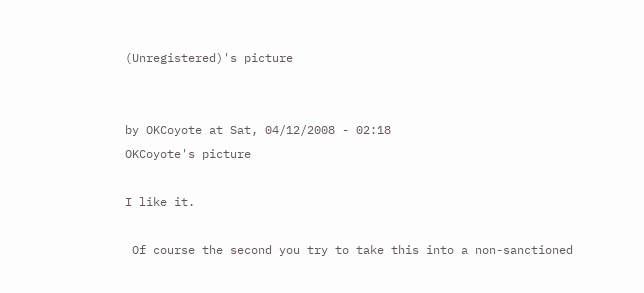(Unregistered)'s picture


by OKCoyote at Sat, 04/12/2008 - 02:18
OKCoyote's picture

I like it.

 Of course the second you try to take this into a non-sanctioned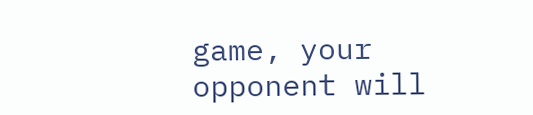game, your opponent will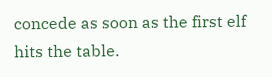concede as soon as the first elf hits the table.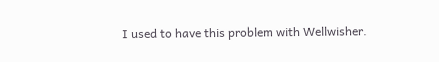I used to have this problem with Wellwisher.